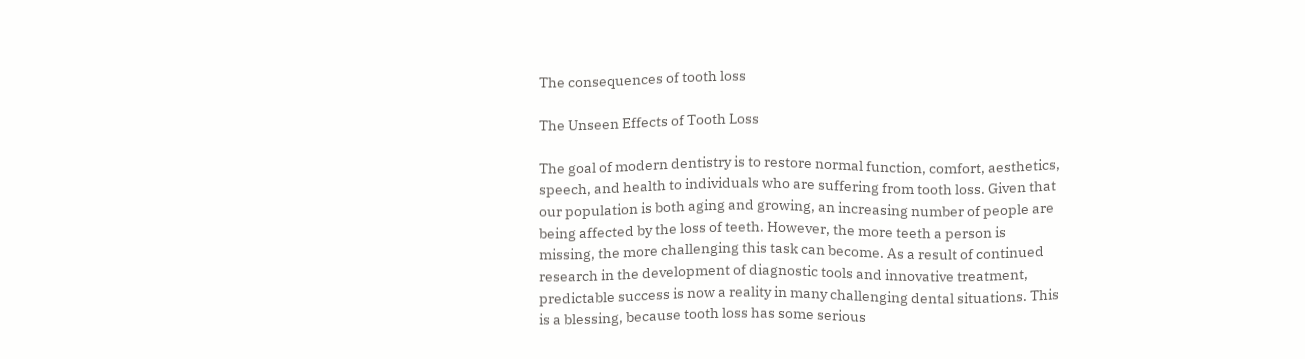The consequences of tooth loss

The Unseen Effects of Tooth Loss

The goal of modern dentistry is to restore normal function, comfort, aesthetics, speech, and health to individuals who are suffering from tooth loss. Given that our population is both aging and growing, an increasing number of people are being affected by the loss of teeth. However, the more teeth a person is missing, the more challenging this task can become. As a result of continued research in the development of diagnostic tools and innovative treatment, predictable success is now a reality in many challenging dental situations. This is a blessing, because tooth loss has some serious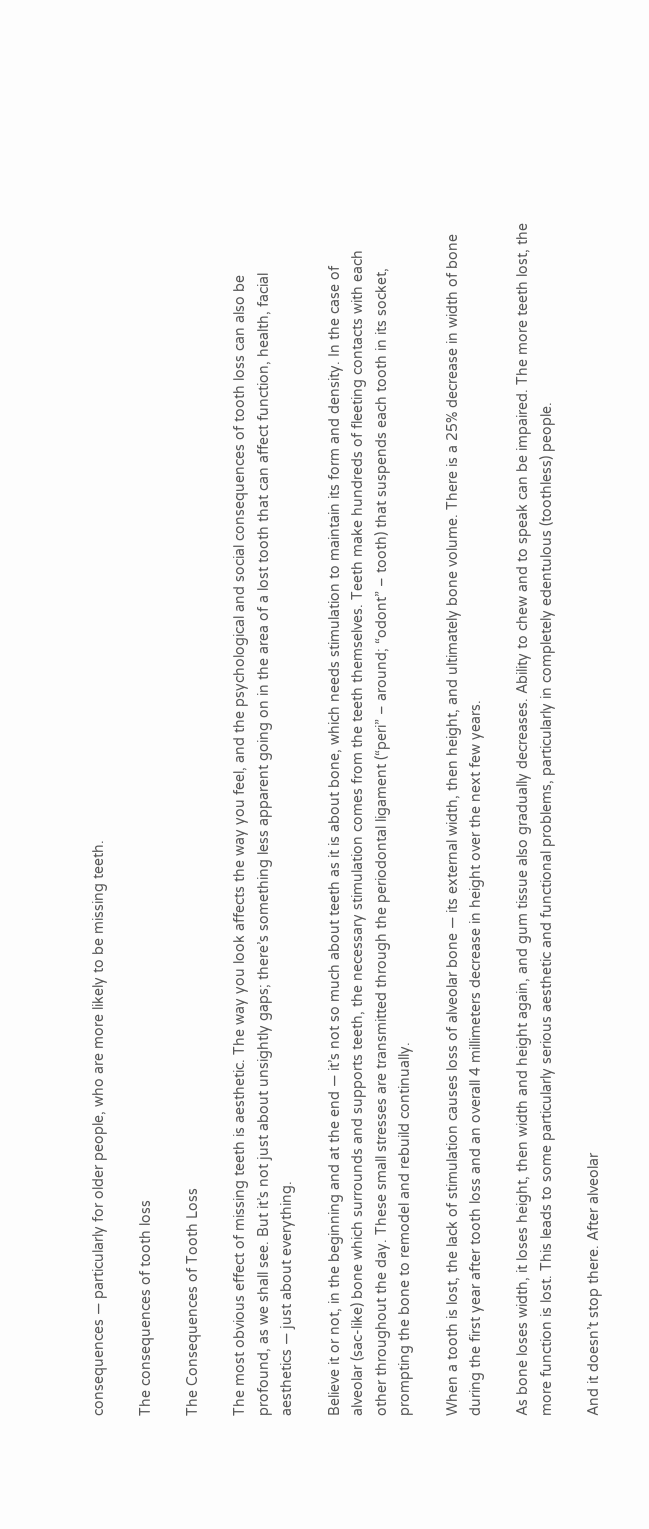consequences — particularly for older people, who are more likely to be missing teeth.

The consequences of tooth loss

The Consequences of Tooth Loss

The most obvious effect of missing teeth is aesthetic. The way you look affects the way you feel, and the psychological and social consequences of tooth loss can also be profound, as we shall see. But it’s not just about unsightly gaps; there’s something less apparent going on in the area of a lost tooth that can affect function, health, facial aesthetics — just about everything.

Believe it or not, in the beginning and at the end — it’s not so much about teeth as it is about bone, which needs stimulation to maintain its form and density. In the case of alveolar (sac-like) bone which surrounds and supports teeth, the necessary stimulation comes from the teeth themselves. Teeth make hundreds of fleeting contacts with each other throughout the day. These small stresses are transmitted through the periodontal ligament (“peri” – around; “odont” – tooth) that suspends each tooth in its socket, prompting the bone to remodel and rebuild continually.

When a tooth is lost, the lack of stimulation causes loss of alveolar bone — its external width, then height, and ultimately bone volume. There is a 25% decrease in width of bone during the first year after tooth loss and an overall 4 millimeters decrease in height over the next few years.

As bone loses width, it loses height, then width and height again, and gum tissue also gradually decreases. Ability to chew and to speak can be impaired. The more teeth lost, the more function is lost. This leads to some particularly serious aesthetic and functional problems, particularly in completely edentulous (toothless) people.

And it doesn’t stop there. After alveolar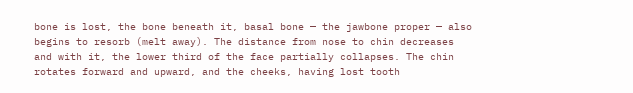bone is lost, the bone beneath it, basal bone — the jawbone proper — also begins to resorb (melt away). The distance from nose to chin decreases and with it, the lower third of the face partially collapses. The chin rotates forward and upward, and the cheeks, having lost tooth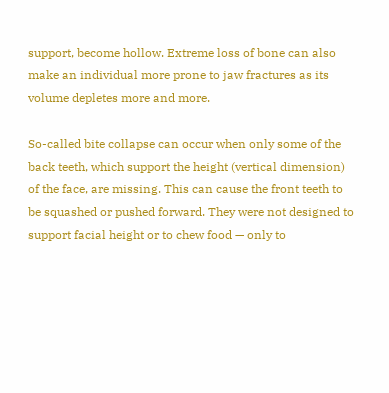support, become hollow. Extreme loss of bone can also make an individual more prone to jaw fractures as its volume depletes more and more.

So-called bite collapse can occur when only some of the back teeth, which support the height (vertical dimension) of the face, are missing. This can cause the front teeth to be squashed or pushed forward. They were not designed to support facial height or to chew food — only to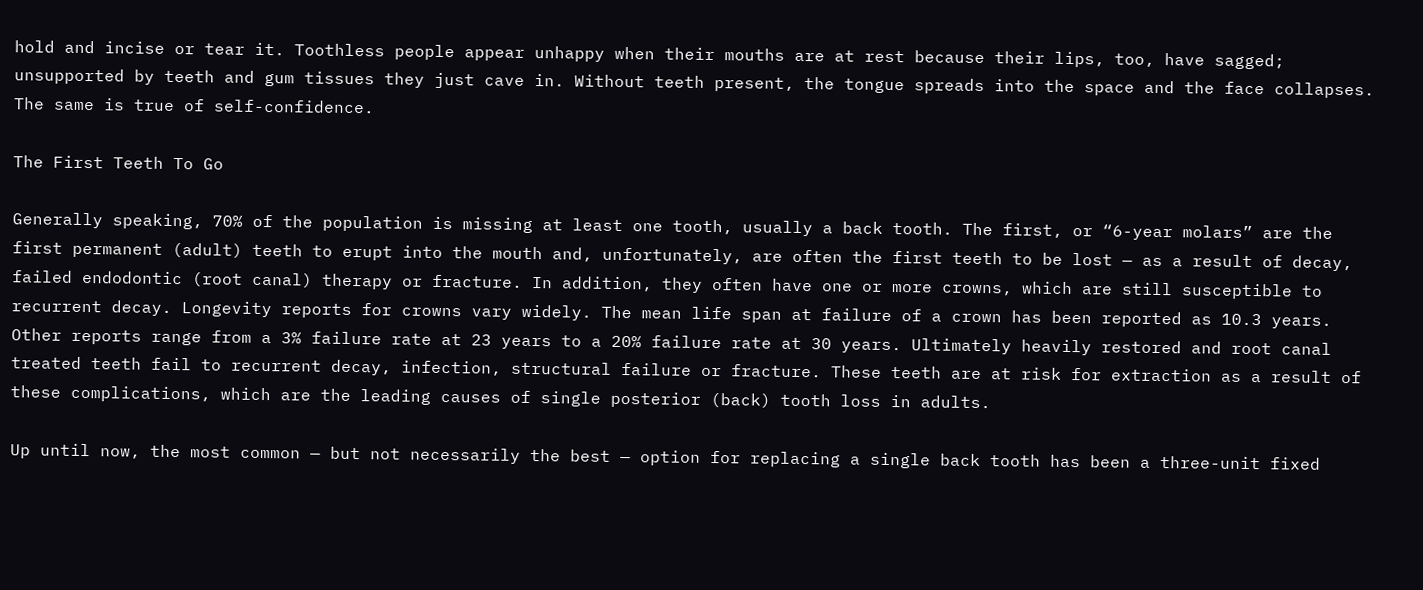hold and incise or tear it. Toothless people appear unhappy when their mouths are at rest because their lips, too, have sagged; unsupported by teeth and gum tissues they just cave in. Without teeth present, the tongue spreads into the space and the face collapses. The same is true of self-confidence.

The First Teeth To Go

Generally speaking, 70% of the population is missing at least one tooth, usually a back tooth. The first, or “6-year molars” are the first permanent (adult) teeth to erupt into the mouth and, unfortunately, are often the first teeth to be lost — as a result of decay, failed endodontic (root canal) therapy or fracture. In addition, they often have one or more crowns, which are still susceptible to recurrent decay. Longevity reports for crowns vary widely. The mean life span at failure of a crown has been reported as 10.3 years. Other reports range from a 3% failure rate at 23 years to a 20% failure rate at 30 years. Ultimately heavily restored and root canal treated teeth fail to recurrent decay, infection, structural failure or fracture. These teeth are at risk for extraction as a result of these complications, which are the leading causes of single posterior (back) tooth loss in adults.

Up until now, the most common — but not necessarily the best — option for replacing a single back tooth has been a three-unit fixed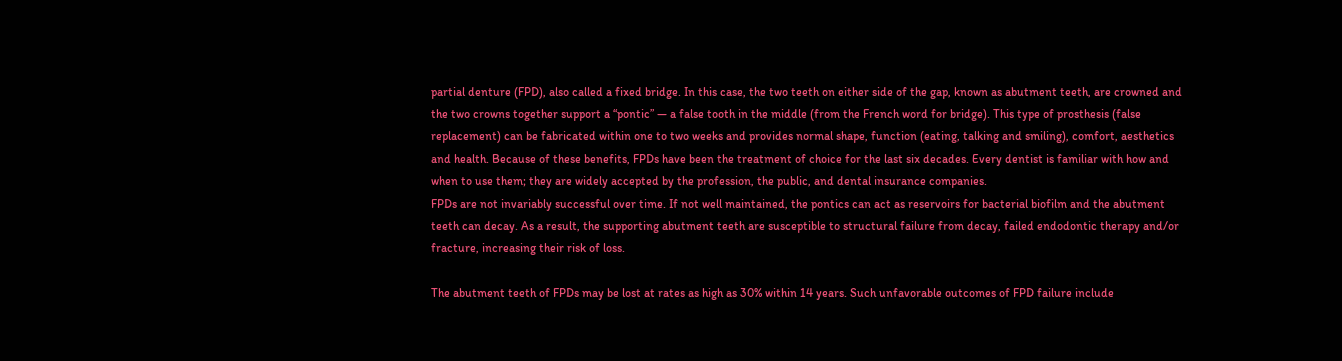partial denture (FPD), also called a fixed bridge. In this case, the two teeth on either side of the gap, known as abutment teeth, are crowned and the two crowns together support a “pontic” — a false tooth in the middle (from the French word for bridge). This type of prosthesis (false replacement) can be fabricated within one to two weeks and provides normal shape, function (eating, talking and smiling), comfort, aesthetics and health. Because of these benefits, FPDs have been the treatment of choice for the last six decades. Every dentist is familiar with how and when to use them; they are widely accepted by the profession, the public, and dental insurance companies.
FPDs are not invariably successful over time. If not well maintained, the pontics can act as reservoirs for bacterial biofilm and the abutment teeth can decay. As a result, the supporting abutment teeth are susceptible to structural failure from decay, failed endodontic therapy and/or fracture, increasing their risk of loss.

The abutment teeth of FPDs may be lost at rates as high as 30% within 14 years. Such unfavorable outcomes of FPD failure include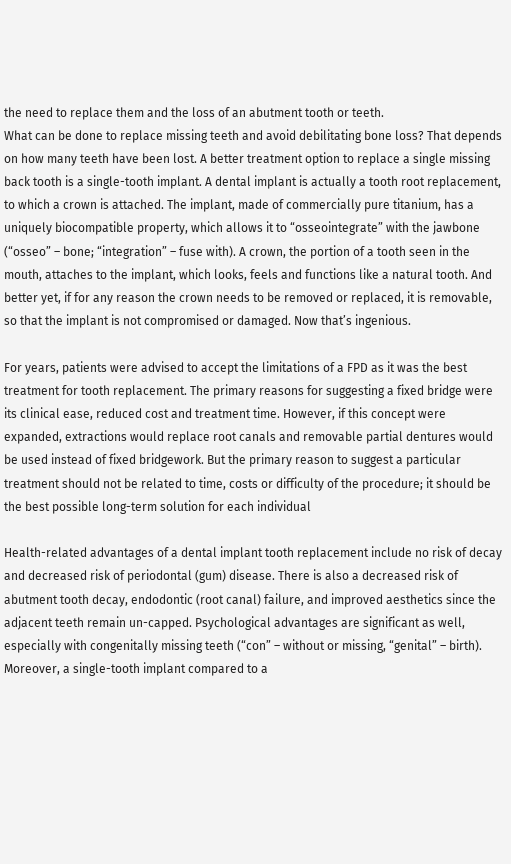the need to replace them and the loss of an abutment tooth or teeth.
What can be done to replace missing teeth and avoid debilitating bone loss? That depends on how many teeth have been lost. A better treatment option to replace a single missing back tooth is a single-tooth implant. A dental implant is actually a tooth root replacement, to which a crown is attached. The implant, made of commercially pure titanium, has a uniquely biocompatible property, which allows it to “osseointegrate” with the jawbone (“osseo” – bone; “integration” – fuse with). A crown, the portion of a tooth seen in the mouth, attaches to the implant, which looks, feels and functions like a natural tooth. And better yet, if for any reason the crown needs to be removed or replaced, it is removable, so that the implant is not compromised or damaged. Now that’s ingenious.

For years, patients were advised to accept the limitations of a FPD as it was the best treatment for tooth replacement. The primary reasons for suggesting a fixed bridge were its clinical ease, reduced cost and treatment time. However, if this concept were expanded, extractions would replace root canals and removable partial dentures would be used instead of fixed bridgework. But the primary reason to suggest a particular treatment should not be related to time, costs or difficulty of the procedure; it should be the best possible long-term solution for each individual

Health-related advantages of a dental implant tooth replacement include no risk of decay and decreased risk of periodontal (gum) disease. There is also a decreased risk of abutment tooth decay, endodontic (root canal) failure, and improved aesthetics since the adjacent teeth remain un-capped. Psychological advantages are significant as well, especially with congenitally missing teeth (“con” – without or missing, “genital” – birth).
Moreover, a single-tooth implant compared to a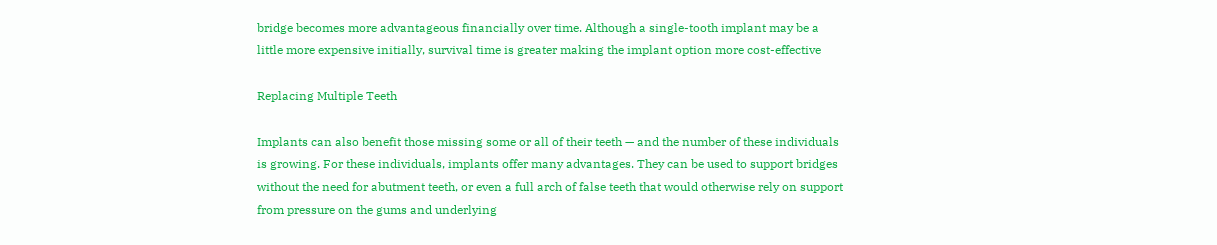bridge becomes more advantageous financially over time. Although a single-tooth implant may be a little more expensive initially, survival time is greater making the implant option more cost-effective

Replacing Multiple Teeth

Implants can also benefit those missing some or all of their teeth — and the number of these individuals is growing. For these individuals, implants offer many advantages. They can be used to support bridges without the need for abutment teeth, or even a full arch of false teeth that would otherwise rely on support from pressure on the gums and underlying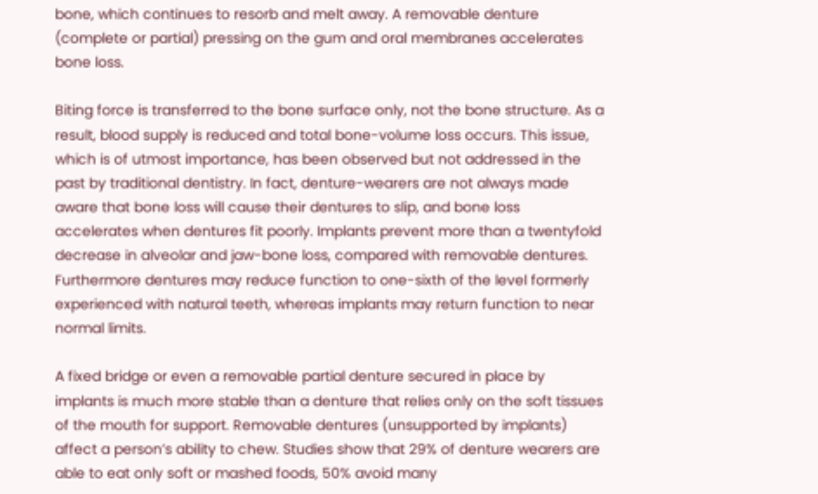bone, which continues to resorb and melt away. A removable denture (complete or partial) pressing on the gum and oral membranes accelerates bone loss.

Biting force is transferred to the bone surface only, not the bone structure. As a result, blood supply is reduced and total bone-volume loss occurs. This issue, which is of utmost importance, has been observed but not addressed in the past by traditional dentistry. In fact, denture-wearers are not always made aware that bone loss will cause their dentures to slip, and bone loss accelerates when dentures fit poorly. Implants prevent more than a twentyfold decrease in alveolar and jaw-bone loss, compared with removable dentures. Furthermore dentures may reduce function to one-sixth of the level formerly experienced with natural teeth, whereas implants may return function to near normal limits.

A fixed bridge or even a removable partial denture secured in place by implants is much more stable than a denture that relies only on the soft tissues of the mouth for support. Removable dentures (unsupported by implants) affect a person’s ability to chew. Studies show that 29% of denture wearers are able to eat only soft or mashed foods, 50% avoid many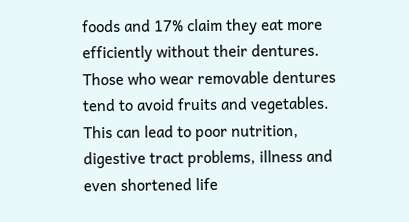foods and 17% claim they eat more efficiently without their dentures. Those who wear removable dentures tend to avoid fruits and vegetables. This can lead to poor nutrition, digestive tract problems, illness and even shortened life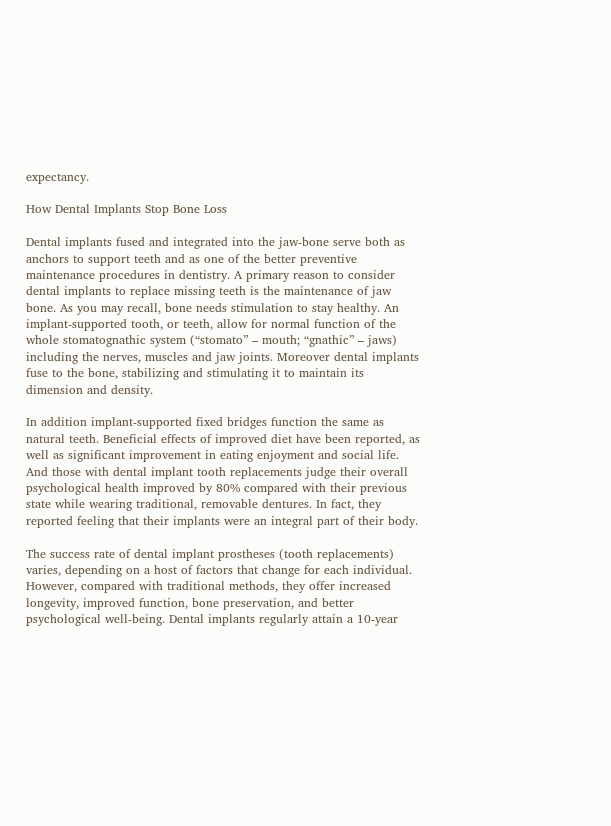expectancy.

How Dental Implants Stop Bone Loss

Dental implants fused and integrated into the jaw-bone serve both as anchors to support teeth and as one of the better preventive maintenance procedures in dentistry. A primary reason to consider dental implants to replace missing teeth is the maintenance of jaw bone. As you may recall, bone needs stimulation to stay healthy. An implant-supported tooth, or teeth, allow for normal function of the whole stomatognathic system (“stomato” – mouth; “gnathic” – jaws) including the nerves, muscles and jaw joints. Moreover dental implants fuse to the bone, stabilizing and stimulating it to maintain its dimension and density.

In addition implant-supported fixed bridges function the same as natural teeth. Beneficial effects of improved diet have been reported, as well as significant improvement in eating enjoyment and social life. And those with dental implant tooth replacements judge their overall psychological health improved by 80% compared with their previous state while wearing traditional, removable dentures. In fact, they reported feeling that their implants were an integral part of their body.

The success rate of dental implant prostheses (tooth replacements) varies, depending on a host of factors that change for each individual. However, compared with traditional methods, they offer increased longevity, improved function, bone preservation, and better psychological well-being. Dental implants regularly attain a 10-year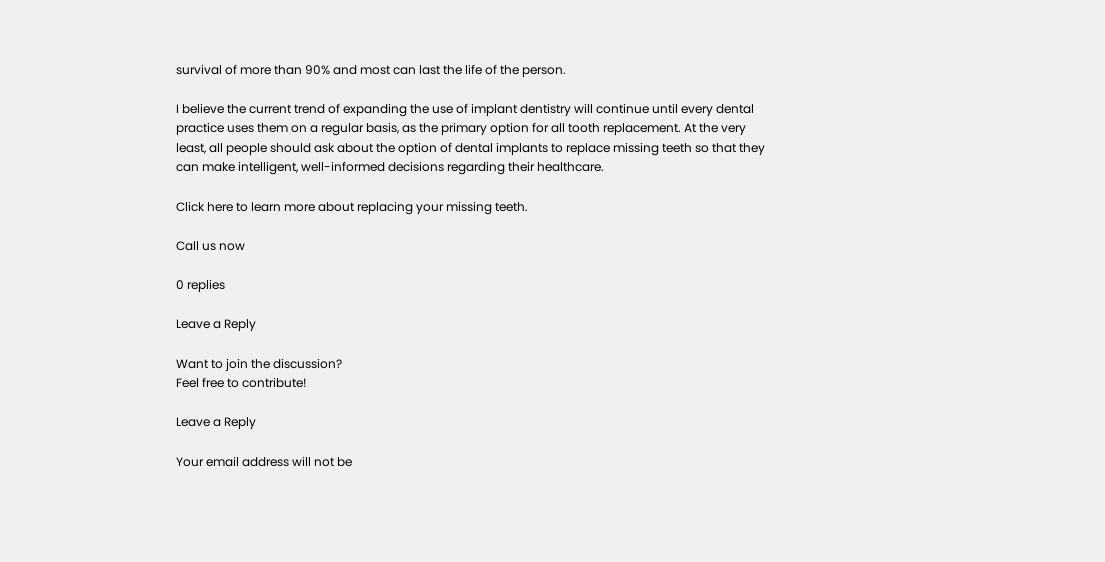survival of more than 90% and most can last the life of the person.

I believe the current trend of expanding the use of implant dentistry will continue until every dental practice uses them on a regular basis, as the primary option for all tooth replacement. At the very least, all people should ask about the option of dental implants to replace missing teeth so that they can make intelligent, well-informed decisions regarding their healthcare.

Click here to learn more about replacing your missing teeth.

Call us now

0 replies

Leave a Reply

Want to join the discussion?
Feel free to contribute!

Leave a Reply

Your email address will not be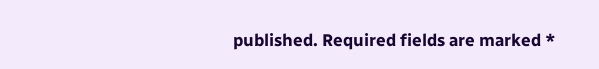published. Required fields are marked *